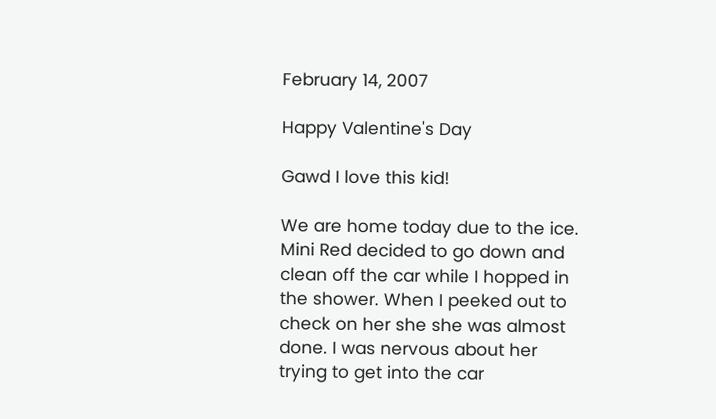February 14, 2007

Happy Valentine's Day

Gawd I love this kid!

We are home today due to the ice. Mini Red decided to go down and clean off the car while I hopped in the shower. When I peeked out to check on her she she was almost done. I was nervous about her trying to get into the car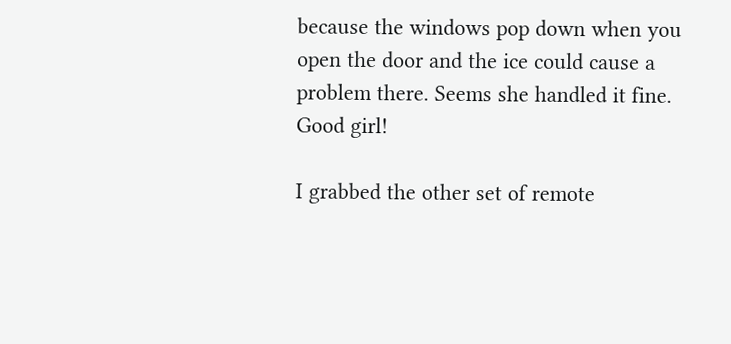because the windows pop down when you open the door and the ice could cause a problem there. Seems she handled it fine. Good girl!

I grabbed the other set of remote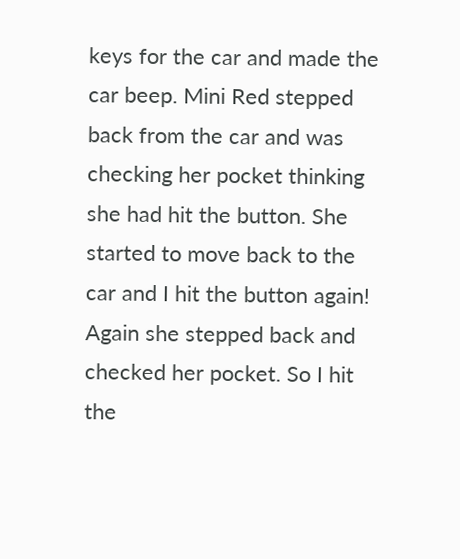keys for the car and made the car beep. Mini Red stepped back from the car and was checking her pocket thinking she had hit the button. She started to move back to the car and I hit the button again! Again she stepped back and checked her pocket. So I hit the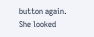button again. She looked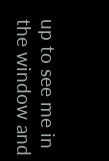up to see me in the window and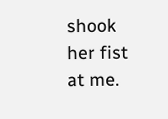shook her fist at me.